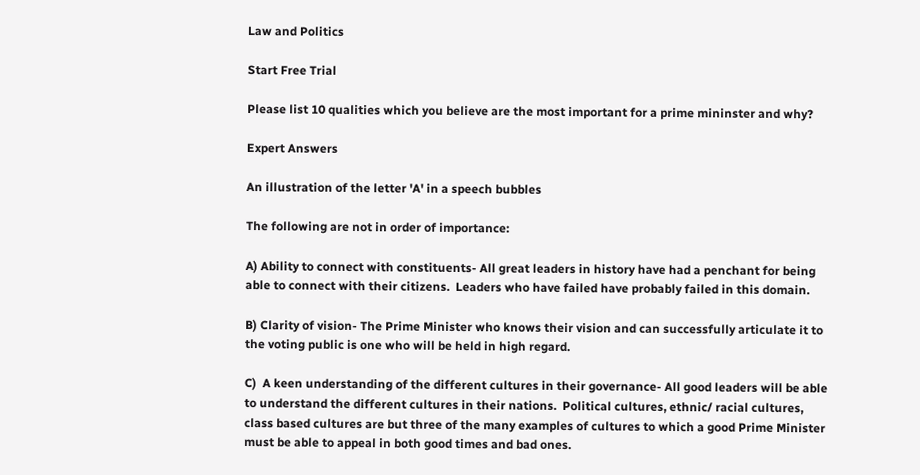Law and Politics

Start Free Trial

Please list 10 qualities which you believe are the most important for a prime mininster and why?

Expert Answers

An illustration of the letter 'A' in a speech bubbles

The following are not in order of importance:

A) Ability to connect with constituents- All great leaders in history have had a penchant for being able to connect with their citizens.  Leaders who have failed have probably failed in this domain.

B) Clarity of vision- The Prime Minister who knows their vision and can successfully articulate it to the voting public is one who will be held in high regard.

C)  A keen understanding of the different cultures in their governance- All good leaders will be able to understand the different cultures in their nations.  Political cultures, ethnic/ racial cultures, class based cultures are but three of the many examples of cultures to which a good Prime Minister must be able to appeal in both good times and bad ones.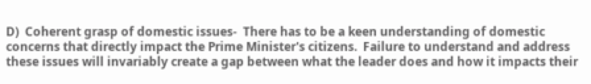D)  Coherent grasp of domestic issues-  There has to be a keen understanding of domestic concerns that directly impact the Prime Minister's citizens.  Failure to understand and address these issues will invariably create a gap between what the leader does and how it impacts their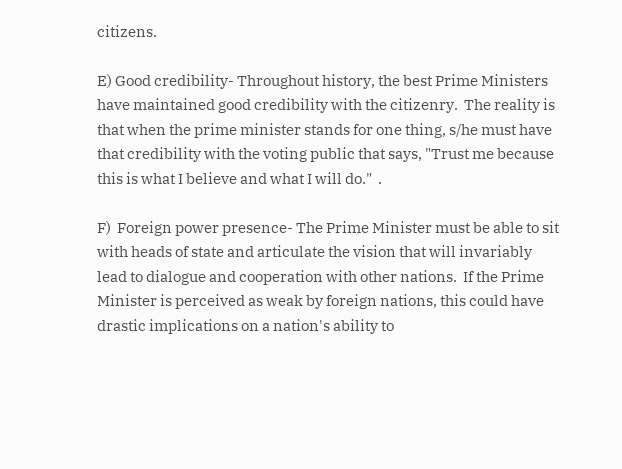citizens.

E) Good credibility- Throughout history, the best Prime Ministers have maintained good credibility with the citizenry.  The reality is that when the prime minister stands for one thing, s/he must have that credibility with the voting public that says, "Trust me because this is what I believe and what I will do."  .

F)  Foreign power presence- The Prime Minister must be able to sit with heads of state and articulate the vision that will invariably lead to dialogue and cooperation with other nations.  If the Prime Minister is perceived as weak by foreign nations, this could have drastic implications on a nation's ability to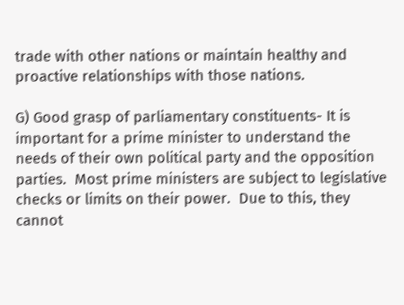trade with other nations or maintain healthy and proactive relationships with those nations.

G) Good grasp of parliamentary constituents- It is important for a prime minister to understand the needs of their own political party and the opposition parties.  Most prime ministers are subject to legislative checks or limits on their power.  Due to this, they cannot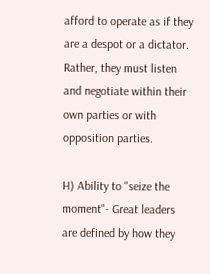afford to operate as if they are a despot or a dictator.  Rather, they must listen and negotiate within their own parties or with opposition parties.

H) Ability to "seize the moment"- Great leaders are defined by how they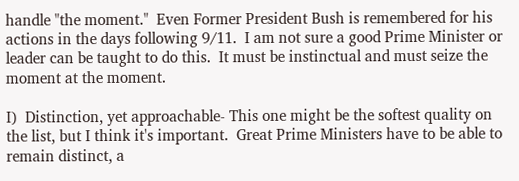handle "the moment."  Even Former President Bush is remembered for his actions in the days following 9/11.  I am not sure a good Prime Minister or leader can be taught to do this.  It must be instinctual and must seize the moment at the moment.

I)  Distinction, yet approachable- This one might be the softest quality on the list, but I think it's important.  Great Prime Ministers have to be able to remain distinct, a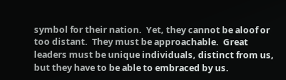symbol for their nation.  Yet, they cannot be aloof or too distant.  They must be approachable.  Great leaders must be unique individuals, distinct from us, but they have to be able to embraced by us.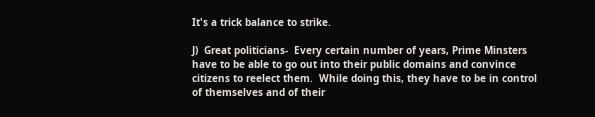It's a trick balance to strike.

J)  Great politicians-  Every certain number of years, Prime Minsters have to be able to go out into their public domains and convince citizens to reelect them.  While doing this, they have to be in control of themselves and of their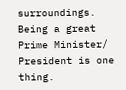surroundings.  Being a great Prime Minister/ President is one thing.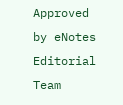Approved by eNotes Editorial Team